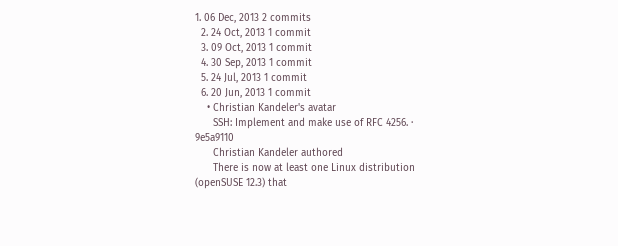1. 06 Dec, 2013 2 commits
  2. 24 Oct, 2013 1 commit
  3. 09 Oct, 2013 1 commit
  4. 30 Sep, 2013 1 commit
  5. 24 Jul, 2013 1 commit
  6. 20 Jun, 2013 1 commit
    • Christian Kandeler's avatar
      SSH: Implement and make use of RFC 4256. · 9e5a9110
      Christian Kandeler authored
      There is now at least one Linux distribution (openSUSE 12.3) that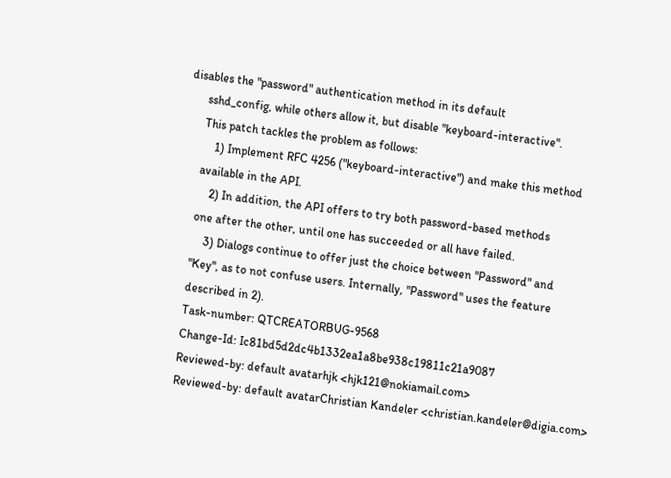disables the "password" authentication method in its default
      sshd_config, while others allow it, but disable "keyboard-interactive".
      This patch tackles the problem as follows:
          1) Implement RFC 4256 ("keyboard-interactive") and make this method
      available in the API.
          2) In addition, the API offers to try both password-based methods
      one after the other, until one has succeeded or all have failed.
          3) Dialogs continue to offer just the choice between "Password" and
      "Key", as to not confuse users. Internally, "Password" uses the feature
      described in 2).
      Task-number: QTCREATORBUG-9568
      Change-Id: Ic81bd5d2dc4b1332ea1a8be938c19811c21a9087
      Reviewed-by: default avatarhjk <hjk121@nokiamail.com>
      Reviewed-by: default avatarChristian Kandeler <christian.kandeler@digia.com>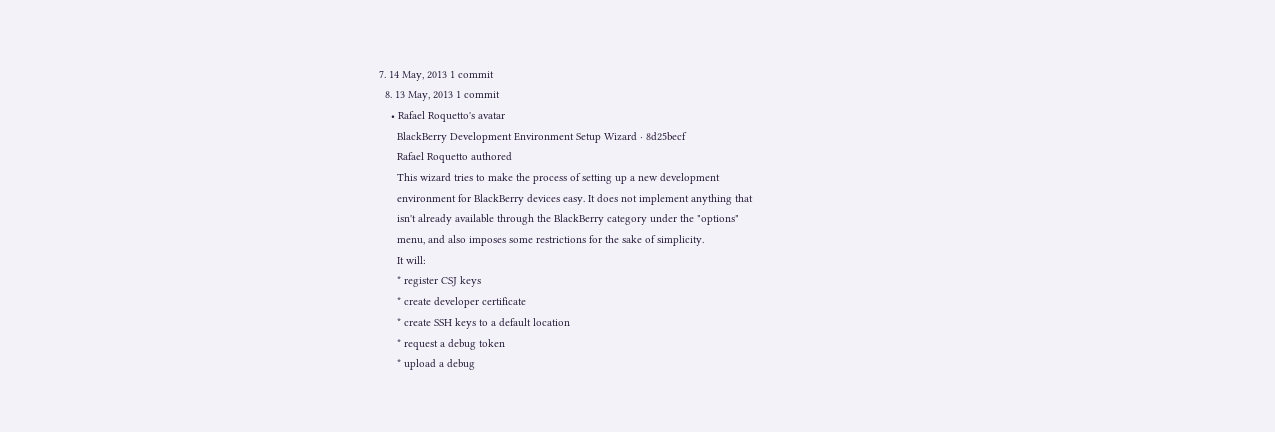7. 14 May, 2013 1 commit
  8. 13 May, 2013 1 commit
    • Rafael Roquetto's avatar
      BlackBerry Development Environment Setup Wizard · 8d25becf
      Rafael Roquetto authored
      This wizard tries to make the process of setting up a new development
      environment for BlackBerry devices easy. It does not implement anything that
      isn't already available through the BlackBerry category under the "options"
      menu, and also imposes some restrictions for the sake of simplicity.
      It will:
      * register CSJ keys
      * create developer certificate
      * create SSH keys to a default location
      * request a debug token
      * upload a debug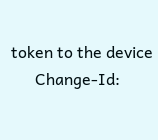token to the device
      Change-Id: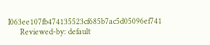I063ee107fb474135523cf685b7ac5d05096ef741
      Reviewed-by: default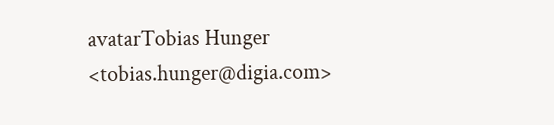avatarTobias Hunger <tobias.hunger@digia.com>